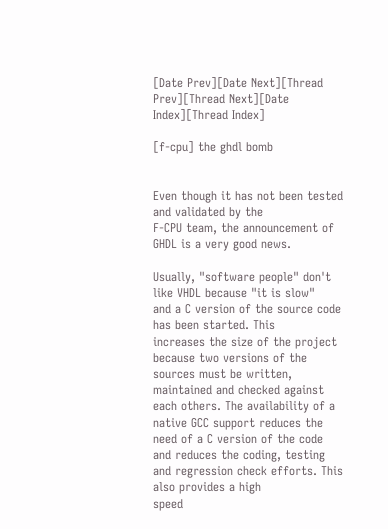[Date Prev][Date Next][Thread Prev][Thread Next][Date Index][Thread Index]

[f-cpu] the ghdl bomb


Even though it has not been tested and validated by the
F-CPU team, the announcement of GHDL is a very good news.

Usually, "software people" don't like VHDL because "it is slow"
and a C version of the source code has been started. This
increases the size of the project because two versions of the
sources must be written, maintained and checked against each others. The availability of a native GCC support reduces the
need of a C version of the code and reduces the coding, testing
and regression check efforts. This also provides a high
speed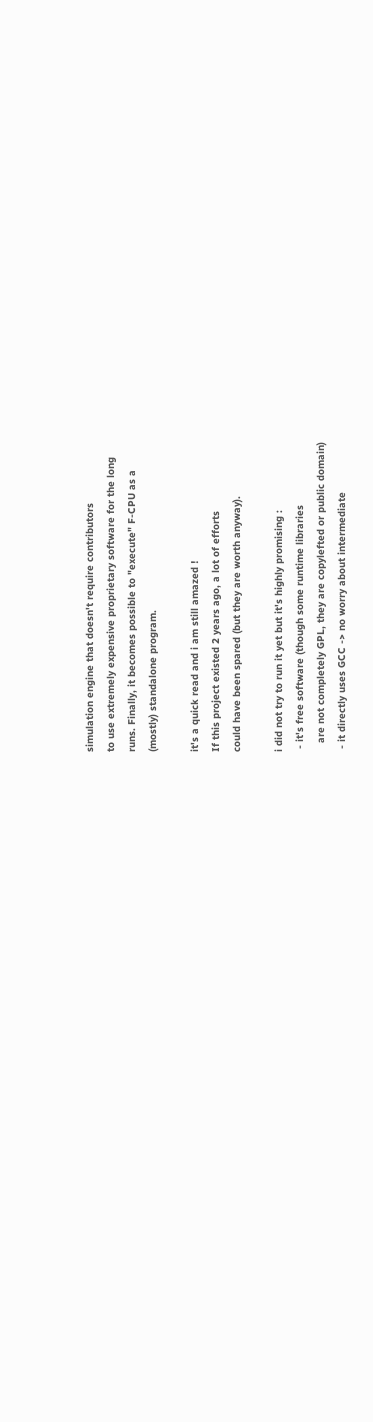simulation engine that doesn't require contributors
to use extremely expensive proprietary software for the long
runs. Finally, it becomes possible to "execute" F-CPU as a
(mostly) standalone program.

it's a quick read and i am still amazed !
If this project existed 2 years ago, a lot of efforts
could have been spared (but they are worth anyway).

i did not try to run it yet but it's highly promising :
 - it's free software (though some runtime libraries
   are not completely GPL, they are copylefted or public domain)
 - it directly uses GCC -> no worry about intermediate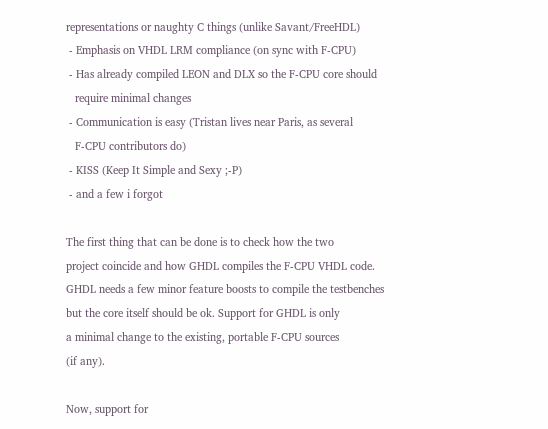representations or naughty C things (unlike Savant/FreeHDL)
 - Emphasis on VHDL LRM compliance (on sync with F-CPU)
 - Has already compiled LEON and DLX so the F-CPU core should
   require minimal changes
 - Communication is easy (Tristan lives near Paris, as several
   F-CPU contributors do)
 - KISS (Keep It Simple and Sexy ;-P)
 - and a few i forgot

The first thing that can be done is to check how the two
project coincide and how GHDL compiles the F-CPU VHDL code.
GHDL needs a few minor feature boosts to compile the testbenches
but the core itself should be ok. Support for GHDL is only
a minimal change to the existing, portable F-CPU sources
(if any).

Now, support for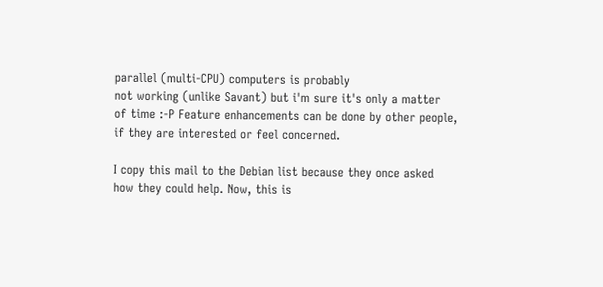parallel (multi-CPU) computers is probably
not working (unlike Savant) but i'm sure it's only a matter
of time :-P Feature enhancements can be done by other people,
if they are interested or feel concerned.

I copy this mail to the Debian list because they once asked
how they could help. Now, this is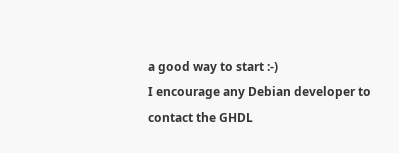a good way to start :-)
I encourage any Debian developer to contact the GHDL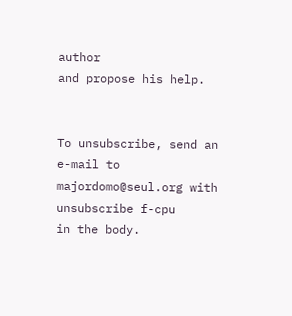author
and propose his help.


To unsubscribe, send an e-mail to majordomo@seul.org with
unsubscribe f-cpu       in the body.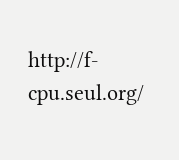http://f-cpu.seul.org/